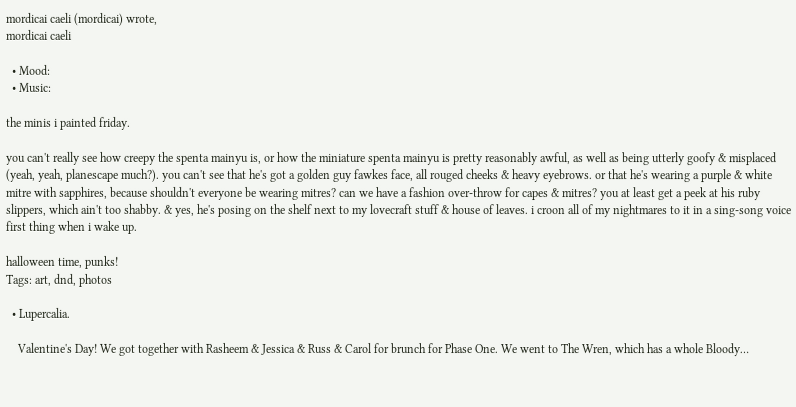mordicai caeli (mordicai) wrote,
mordicai caeli

  • Mood:
  • Music:

the minis i painted friday.

you can't really see how creepy the spenta mainyu is, or how the miniature spenta mainyu is pretty reasonably awful, as well as being utterly goofy & misplaced (yeah, yeah, planescape much?). you can't see that he's got a golden guy fawkes face, all rouged cheeks & heavy eyebrows. or that he's wearing a purple & white mitre with sapphires, because shouldn't everyone be wearing mitres? can we have a fashion over-throw for capes & mitres? you at least get a peek at his ruby slippers, which ain't too shabby. & yes, he's posing on the shelf next to my lovecraft stuff & house of leaves. i croon all of my nightmares to it in a sing-song voice first thing when i wake up.

halloween time, punks!
Tags: art, dnd, photos

  • Lupercalia.

    Valentine's Day! We got together with Rasheem & Jessica & Russ & Carol for brunch for Phase One. We went to The Wren, which has a whole Bloody…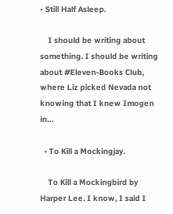• Still Half Asleep.

    I should be writing about something. I should be writing about #Eleven-Books Club, where Liz picked Nevada not knowing that I knew Imogen in…

  • To Kill a Mockingjay.

    To Kill a Mockingbird by Harper Lee. I know, I said I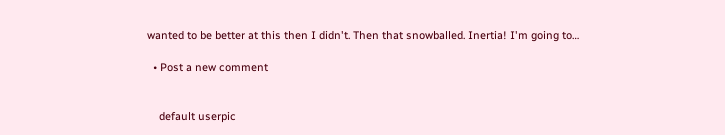wanted to be better at this then I didn't. Then that snowballed. Inertia! I'm going to…

  • Post a new comment


    default userpic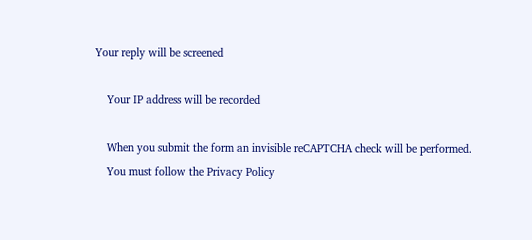Your reply will be screened

    Your IP address will be recorded

    When you submit the form an invisible reCAPTCHA check will be performed.
    You must follow the Privacy Policy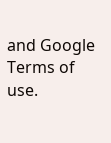and Google Terms of use.